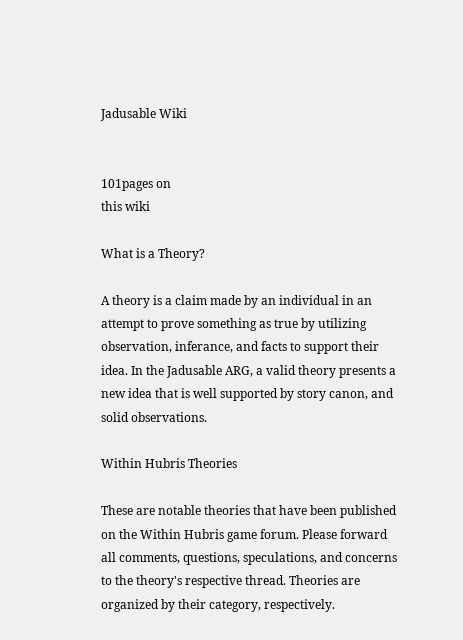Jadusable Wiki


101pages on
this wiki

What is a Theory?

A theory is a claim made by an individual in an attempt to prove something as true by utilizing observation, inferance, and facts to support their idea. In the Jadusable ARG, a valid theory presents a new idea that is well supported by story canon, and solid observations.

Within Hubris Theories

These are notable theories that have been published on the Within Hubris game forum. Please forward all comments, questions, speculations, and concerns to the theory's respective thread. Theories are organized by their category, respectively.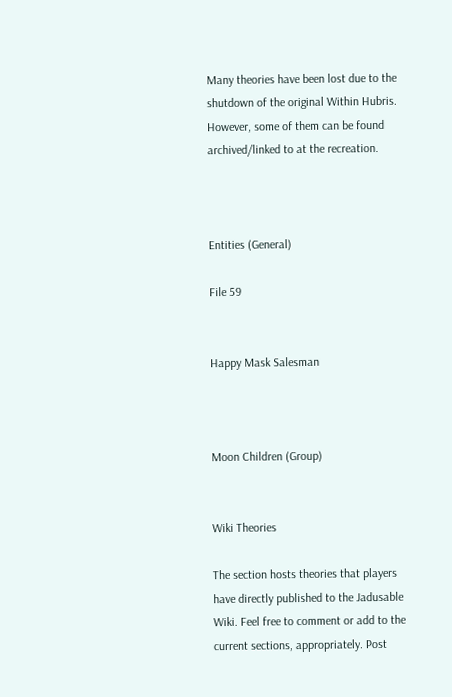Many theories have been lost due to the shutdown of the original Within Hubris. However, some of them can be found archived/linked to at the recreation.



Entities (General)

File 59


Happy Mask Salesman



Moon Children (Group)


Wiki Theories

The section hosts theories that players have directly published to the Jadusable Wiki. Feel free to comment or add to the current sections, appropriately. Post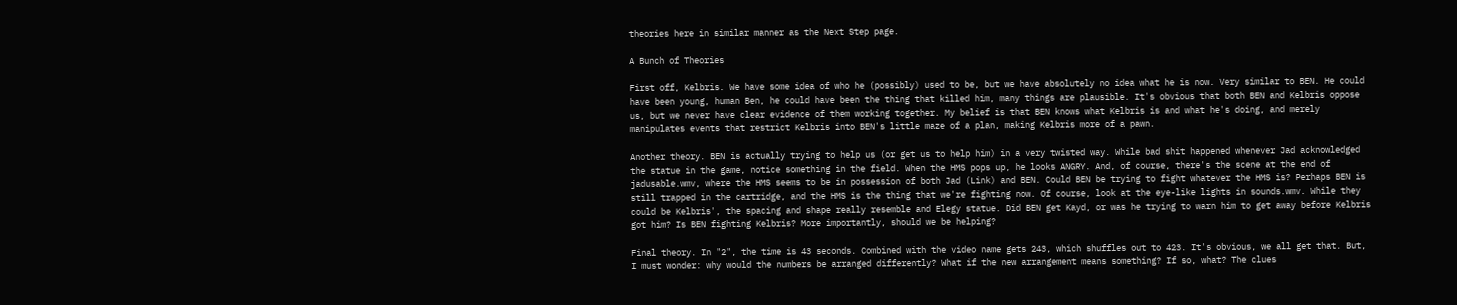theories here in similar manner as the Next Step page.

A Bunch of Theories

First off, Kelbris. We have some idea of who he (possibly) used to be, but we have absolutely no idea what he is now. Very similar to BEN. He could have been young, human Ben, he could have been the thing that killed him, many things are plausible. It's obvious that both BEN and Kelbris oppose us, but we never have clear evidence of them working together. My belief is that BEN knows what Kelbris is and what he's doing, and merely manipulates events that restrict Kelbris into BEN's little maze of a plan, making Kelbris more of a pawn.

Another theory. BEN is actually trying to help us (or get us to help him) in a very twisted way. While bad shit happened whenever Jad acknowledged the statue in the game, notice something in the field. When the HMS pops up, he looks ANGRY. And, of course, there's the scene at the end of jadusable.wmv, where the HMS seems to be in possession of both Jad (Link) and BEN. Could BEN be trying to fight whatever the HMS is? Perhaps BEN is still trapped in the cartridge, and the HMS is the thing that we're fighting now. Of course, look at the eye-like lights in sounds.wmv. While they could be Kelbris', the spacing and shape really resemble and Elegy statue. Did BEN get Kayd, or was he trying to warn him to get away before Kelbris got him? Is BEN fighting Kelbris? More importantly, should we be helping?

Final theory. In "2", the time is 43 seconds. Combined with the video name gets 243, which shuffles out to 423. It's obvious, we all get that. But, I must wonder: why would the numbers be arranged differently? What if the new arrangement means something? If so, what? The clues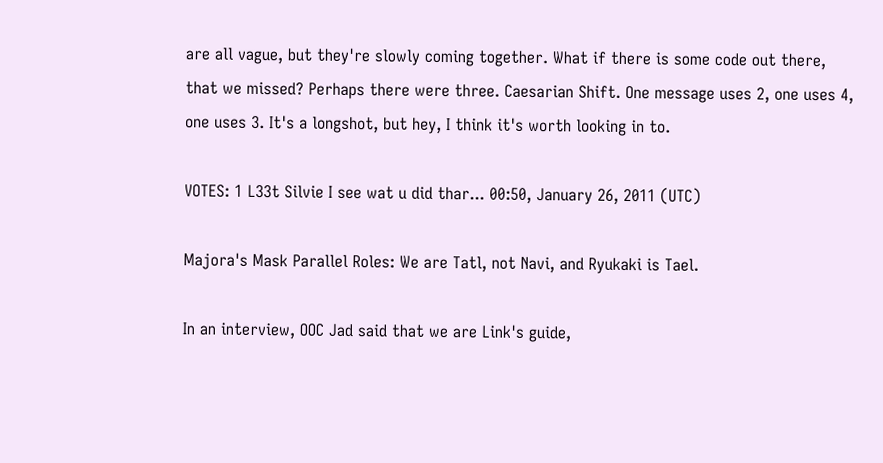are all vague, but they're slowly coming together. What if there is some code out there, that we missed? Perhaps there were three. Caesarian Shift. One message uses 2, one uses 4, one uses 3. It's a longshot, but hey, I think it's worth looking in to.

VOTES: 1 L33t Silvie I see wat u did thar... 00:50, January 26, 2011 (UTC)

Majora's Mask Parallel Roles: We are Tatl, not Navi, and Ryukaki is Tael.

In an interview, OOC Jad said that we are Link's guide,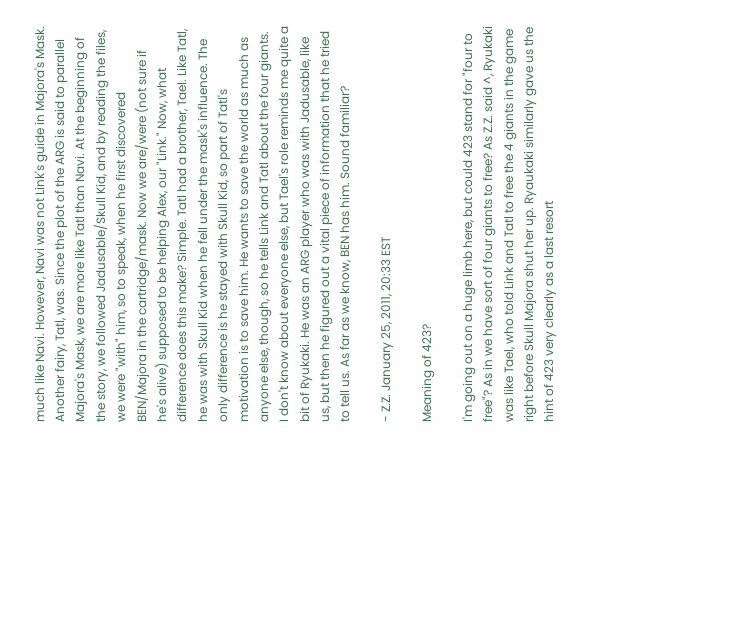much like Navi. However, Navi was not Link's guide in Majora's Mask. Another fairy, Tatl, was. Since the plot of the ARG is said to parallel Majora's Mask, we are more like Tatl than Navi. At the beginning of the story, we followed Jadusable/Skull Kid, and by reading the files, we were "with" him, so to speak, when he first discovered BEN/Majora in the cartridge/mask. Now we are/were (not sure if he's alive) supposed to be helping Alex, our "Link." Now, what difference does this make? Simple. Tatl had a brother, Tael. Like Tatl, he was with Skull Kid when he fell under the mask's influence. The only difference is he stayed with Skull Kid, so part of Tatl's motivation is to save him. He wants to save the world as much as anyone else, though, so he tells Link and Tatl about the four giants. I don't know about everyone else, but Tael's role reminds me quite a bit of Ryukaki. He was an ARG player who was with Jadusable, like us, but then he figured out a vital piece of information that he tried to tell us. As far as we know, BEN has him. Sound familiar?

- Z.Z. January 25, 2011, 20:33 EST

Meaning of 423?

I'm going out on a huge limb here, but could 423 stand for "four to free"? As in we have sort of four giants to free? As Z.Z. said ^, Ryukaki was like Tael, who told Link and Tatl to free the 4 giants in the game right before Skull Majora shut her up. Ryaukaki similarly gave us the hint of 423 very clearly as a last resort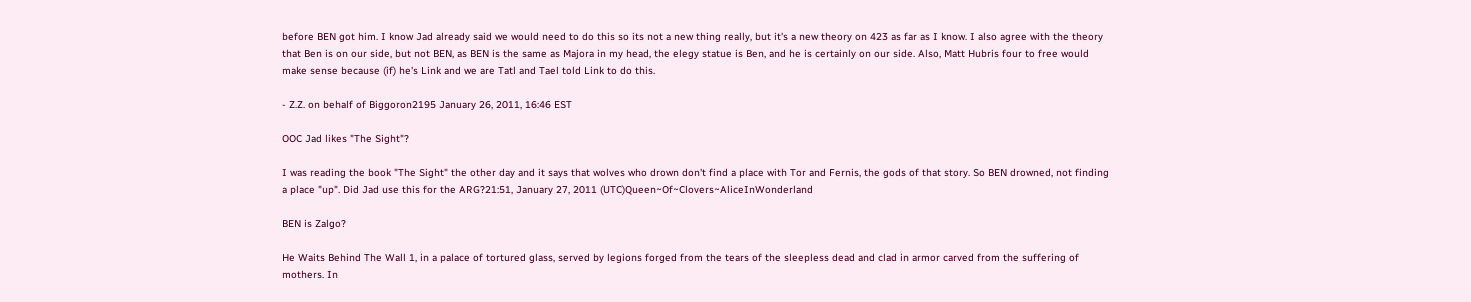before BEN got him. I know Jad already said we would need to do this so its not a new thing really, but it's a new theory on 423 as far as I know. I also agree with the theory that Ben is on our side, but not BEN, as BEN is the same as Majora in my head, the elegy statue is Ben, and he is certainly on our side. Also, Matt Hubris four to free would make sense because (if) he's Link and we are Tatl and Tael told Link to do this.

- Z.Z. on behalf of Biggoron2195 January 26, 2011, 16:46 EST

OOC Jad likes "The Sight"?

I was reading the book "The Sight" the other day and it says that wolves who drown don't find a place with Tor and Fernis, the gods of that story. So BEN drowned, not finding a place "up". Did Jad use this for the ARG?21:51, January 27, 2011 (UTC)Queen~Of~Clovers~AliceInWonderland

BEN is Zalgo?

He Waits Behind The Wall 1, in a palace of tortured glass, served by legions forged from the tears of the sleepless dead and clad in armor carved from the suffering of mothers. In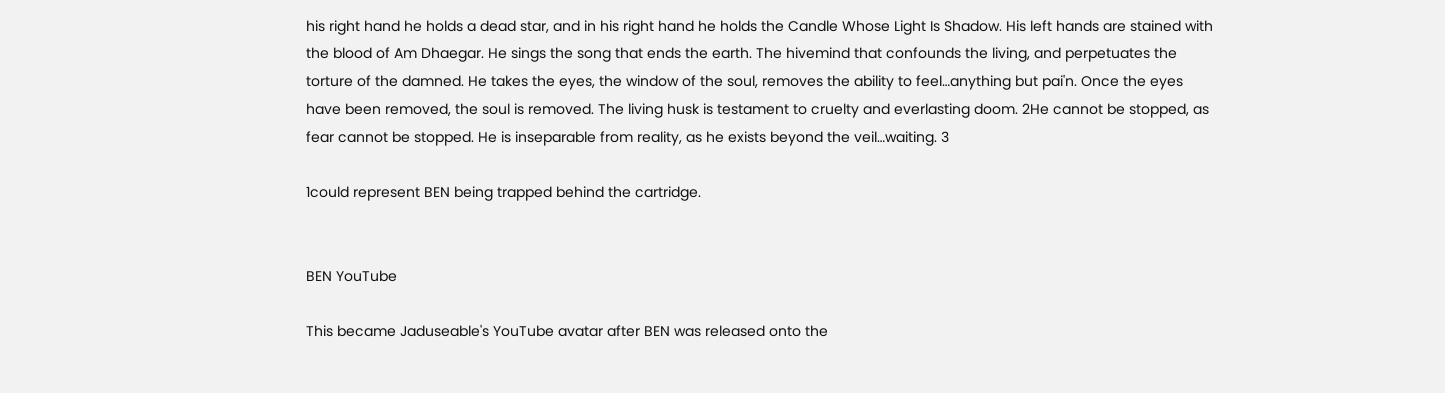his right hand he holds a dead star, and in his right hand he holds the Candle Whose Light Is Shadow. His left hands are stained with the blood of Am Dhaegar. He sings the song that ends the earth. The hivemind that confounds the living, and perpetuates the torture of the damned. He takes the eyes, the window of the soul, removes the ability to feel…anything but pai'n. Once the eyes have been removed, the soul is removed. The living husk is testament to cruelty and everlasting doom. 2He cannot be stopped, as fear cannot be stopped. He is inseparable from reality, as he exists beyond the veil…waiting. 3

1could represent BEN being trapped behind the cartridge.


BEN YouTube

This became Jaduseable's YouTube avatar after BEN was released onto the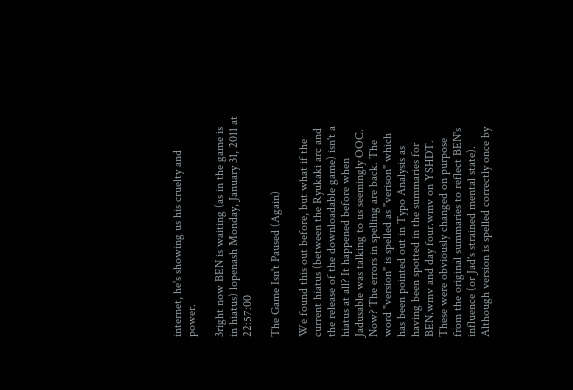internet, he's showing us his cruelty and power.

3right now BEN is waiting (as in the game is in hiatus) lopenash Monday, January 31, 2011 at 22:57:00

The Game Isn't Paused (Again)

We found this out before, but what if the current hiatus (between the Ryukaki arc and the release of the downloadable game) isn't a hiatus at all? It happened before when Jadusable was talking to us seemingly OOC. Now? The errors in spelling are back. The word "version" is spelled as "verison" which has been pointed out in Typo Analysis as having been spotted in the summaries for BEN.wmv and day four.wmv on YSHDT. These were obviously changed on purpose from the original summaries to reflect BEN's influence (or Jad's strained mental state). Although version is spelled correctly once by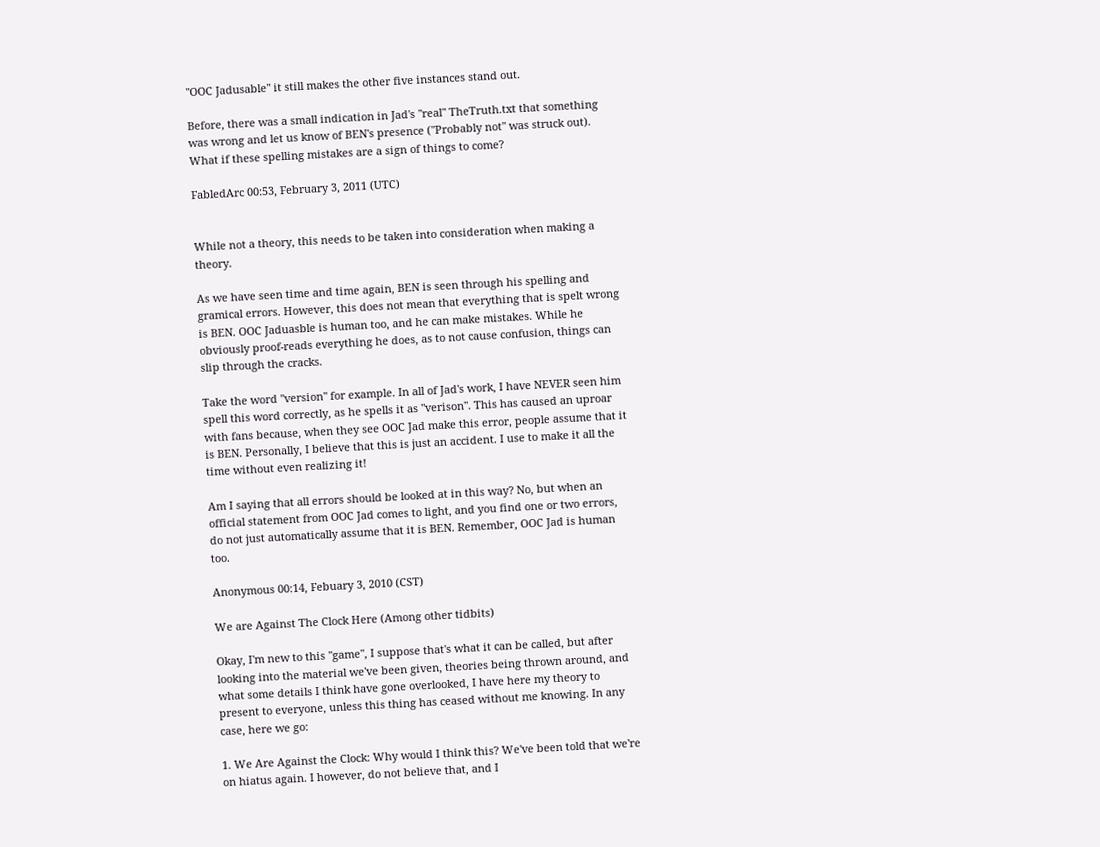"OOC Jadusable" it still makes the other five instances stand out.

Before, there was a small indication in Jad's "real" TheTruth.txt that something was wrong and let us know of BEN's presence ("Probably not" was struck out). What if these spelling mistakes are a sign of things to come?

FabledArc 00:53, February 3, 2011 (UTC)


While not a theory, this needs to be taken into consideration when making a theory.

As we have seen time and time again, BEN is seen through his spelling and gramical errors. However, this does not mean that everything that is spelt wrong is BEN. OOC Jaduasble is human too, and he can make mistakes. While he obviously proof-reads everything he does, as to not cause confusion, things can slip through the cracks.

Take the word "version" for example. In all of Jad's work, I have NEVER seen him spell this word correctly, as he spells it as "verison". This has caused an uproar with fans because, when they see OOC Jad make this error, people assume that it is BEN. Personally, I believe that this is just an accident. I use to make it all the time without even realizing it!

Am I saying that all errors should be looked at in this way? No, but when an official statement from OOC Jad comes to light, and you find one or two errors, do not just automatically assume that it is BEN. Remember, OOC Jad is human too.

Anonymous 00:14, Febuary 3, 2010 (CST)

We are Against The Clock Here (Among other tidbits)

Okay, I'm new to this "game", I suppose that's what it can be called, but after looking into the material we've been given, theories being thrown around, and what some details I think have gone overlooked, I have here my theory to present to everyone, unless this thing has ceased without me knowing. In any case, here we go:

1. We Are Against the Clock: Why would I think this? We've been told that we're on hiatus again. I however, do not believe that, and I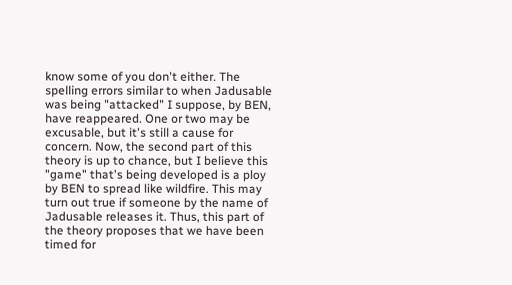know some of you don't either. The spelling errors similar to when Jadusable was being "attacked" I suppose, by BEN, have reappeared. One or two may be excusable, but it's still a cause for concern. Now, the second part of this theory is up to chance, but I believe this "game" that's being developed is a ploy by BEN to spread like wildfire. This may turn out true if someone by the name of Jadusable releases it. Thus, this part of the theory proposes that we have been timed for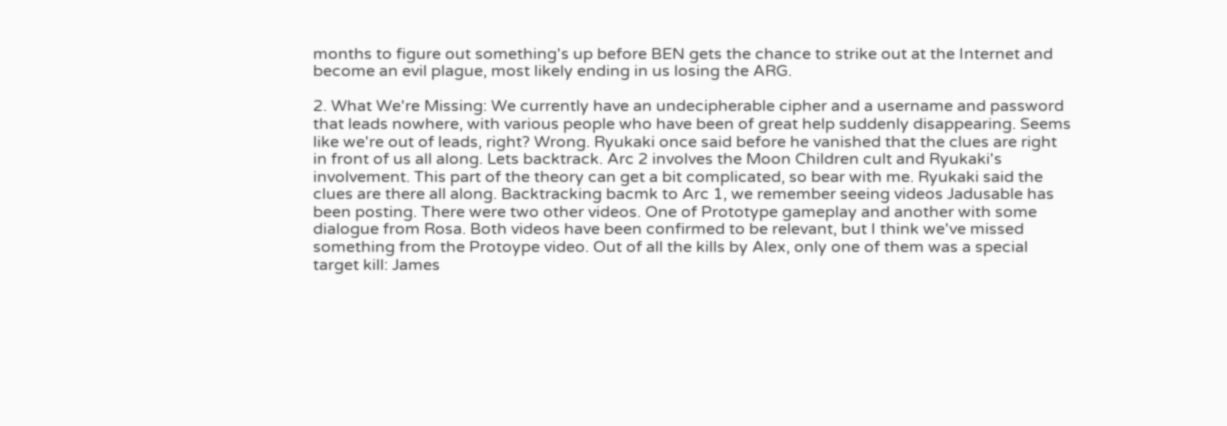months to figure out something's up before BEN gets the chance to strike out at the Internet and become an evil plague, most likely ending in us losing the ARG.

2. What We're Missing: We currently have an undecipherable cipher and a username and password that leads nowhere, with various people who have been of great help suddenly disappearing. Seems like we're out of leads, right? Wrong. Ryukaki once said before he vanished that the clues are right in front of us all along. Lets backtrack. Arc 2 involves the Moon Children cult and Ryukaki's involvement. This part of the theory can get a bit complicated, so bear with me. Ryukaki said the clues are there all along. Backtracking bacmk to Arc 1, we remember seeing videos Jadusable has been posting. There were two other videos. One of Prototype gameplay and another with some dialogue from Rosa. Both videos have been confirmed to be relevant, but I think we've missed something from the Protoype video. Out of all the kills by Alex, only one of them was a special target kill: James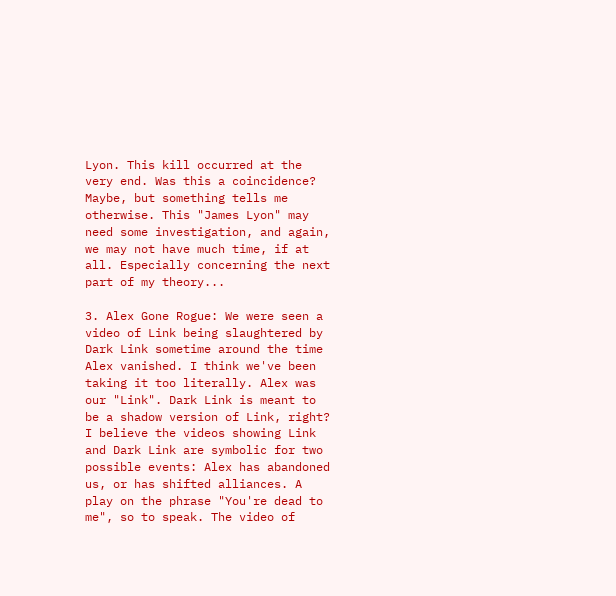Lyon. This kill occurred at the very end. Was this a coincidence? Maybe, but something tells me otherwise. This "James Lyon" may need some investigation, and again, we may not have much time, if at all. Especially concerning the next part of my theory...

3. Alex Gone Rogue: We were seen a video of Link being slaughtered by Dark Link sometime around the time Alex vanished. I think we've been taking it too literally. Alex was our "Link". Dark Link is meant to be a shadow version of Link, right? I believe the videos showing Link and Dark Link are symbolic for two possible events: Alex has abandoned us, or has shifted alliances. A play on the phrase "You're dead to me", so to speak. The video of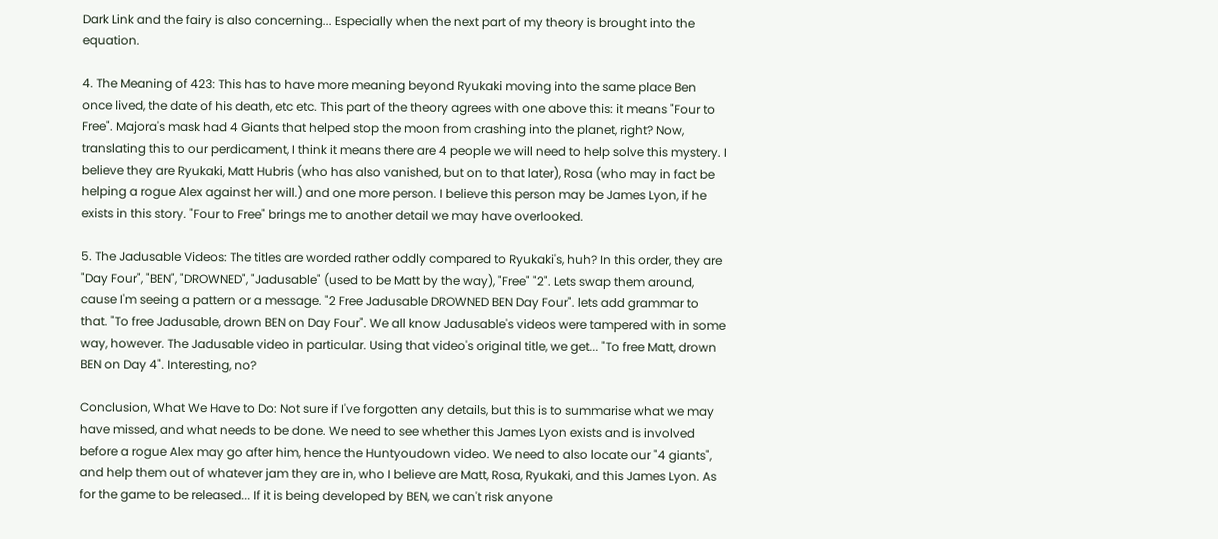Dark Link and the fairy is also concerning... Especially when the next part of my theory is brought into the equation.

4. The Meaning of 423: This has to have more meaning beyond Ryukaki moving into the same place Ben once lived, the date of his death, etc etc. This part of the theory agrees with one above this: it means "Four to Free". Majora's mask had 4 Giants that helped stop the moon from crashing into the planet, right? Now, translating this to our perdicament, I think it means there are 4 people we will need to help solve this mystery. I believe they are Ryukaki, Matt Hubris (who has also vanished, but on to that later), Rosa (who may in fact be helping a rogue Alex against her will.) and one more person. I believe this person may be James Lyon, if he exists in this story. "Four to Free" brings me to another detail we may have overlooked.

5. The Jadusable Videos: The titles are worded rather oddly compared to Ryukaki's, huh? In this order, they are "Day Four", "BEN", "DROWNED", "Jadusable" (used to be Matt by the way), "Free" "2". Lets swap them around, cause I'm seeing a pattern or a message. "2 Free Jadusable DROWNED BEN Day Four". lets add grammar to that. "To free Jadusable, drown BEN on Day Four". We all know Jadusable's videos were tampered with in some way, however. The Jadusable video in particular. Using that video's original title, we get... "To free Matt, drown BEN on Day 4". Interesting, no?

Conclusion, What We Have to Do: Not sure if I've forgotten any details, but this is to summarise what we may have missed, and what needs to be done. We need to see whether this James Lyon exists and is involved before a rogue Alex may go after him, hence the Huntyoudown video. We need to also locate our "4 giants", and help them out of whatever jam they are in, who I believe are Matt, Rosa, Ryukaki, and this James Lyon. As for the game to be released... If it is being developed by BEN, we can't risk anyone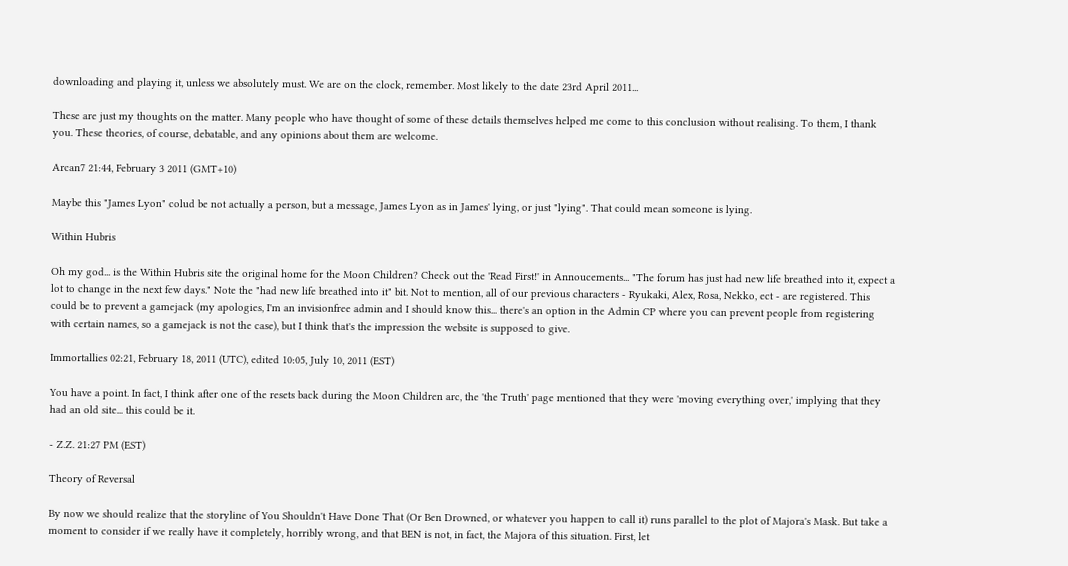downloading and playing it, unless we absolutely must. We are on the clock, remember. Most likely to the date 23rd April 2011...

These are just my thoughts on the matter. Many people who have thought of some of these details themselves helped me come to this conclusion without realising. To them, I thank you. These theories, of course, debatable, and any opinions about them are welcome.

Arcan7 21:44, February 3 2011 (GMT+10)

Maybe this "James Lyon" colud be not actually a person, but a message, James Lyon as in James' lying, or just "lying". That could mean someone is lying.

Within Hubris

Oh my god... is the Within Hubris site the original home for the Moon Children? Check out the 'Read First!' in Annoucements... "The forum has just had new life breathed into it, expect a lot to change in the next few days." Note the "had new life breathed into it" bit. Not to mention, all of our previous characters - Ryukaki, Alex, Rosa, Nekko, ect - are registered. This could be to prevent a gamejack (my apologies, I'm an invisionfree admin and I should know this... there's an option in the Admin CP where you can prevent people from registering with certain names, so a gamejack is not the case), but I think that's the impression the website is supposed to give.

Immortallies 02:21, February 18, 2011 (UTC), edited 10:05, July 10, 2011 (EST)

You have a point. In fact, I think after one of the resets back during the Moon Children arc, the 'the Truth' page mentioned that they were 'moving everything over,' implying that they had an old site... this could be it.

- Z.Z. 21:27 PM (EST)

Theory of Reversal

By now we should realize that the storyline of You Shouldn't Have Done That (Or Ben Drowned, or whatever you happen to call it) runs parallel to the plot of Majora's Mask. But take a moment to consider if we really have it completely, horribly wrong, and that BEN is not, in fact, the Majora of this situation. First, let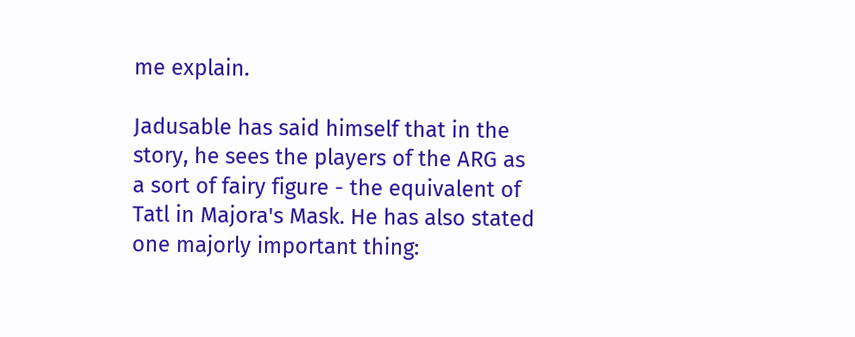me explain.

Jadusable has said himself that in the story, he sees the players of the ARG as a sort of fairy figure - the equivalent of Tatl in Majora's Mask. He has also stated one majorly important thing: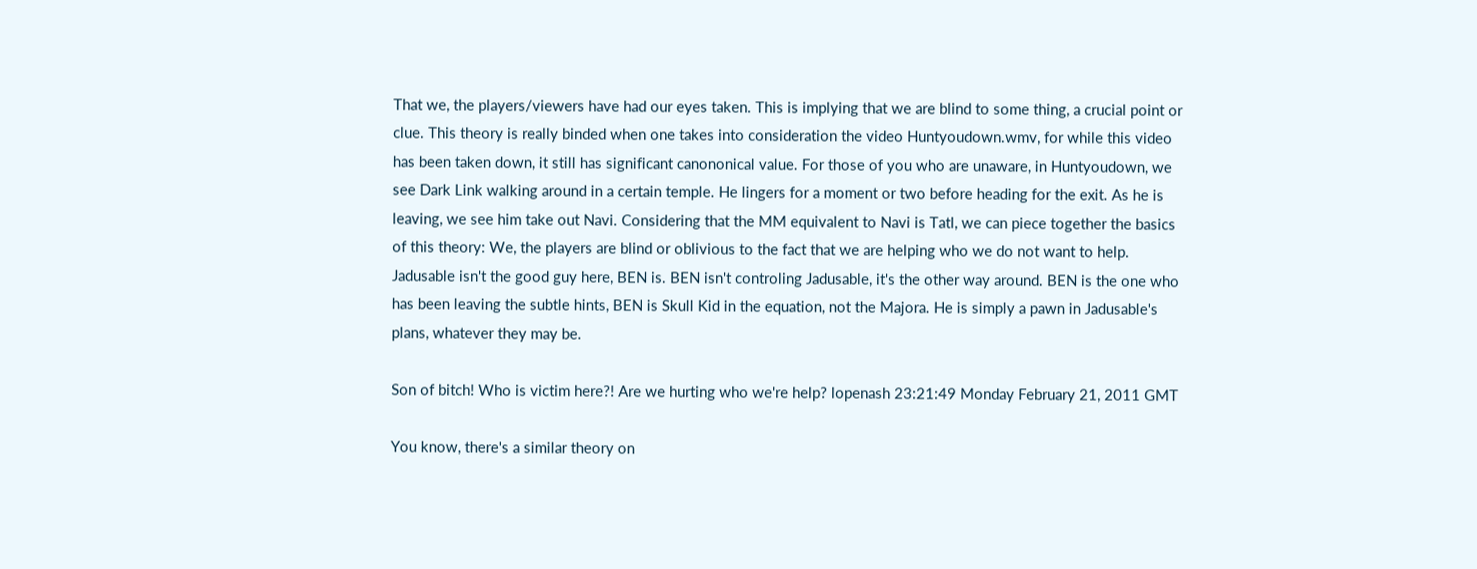That we, the players/viewers have had our eyes taken. This is implying that we are blind to some thing, a crucial point or clue. This theory is really binded when one takes into consideration the video Huntyoudown.wmv, for while this video has been taken down, it still has significant canononical value. For those of you who are unaware, in Huntyoudown, we see Dark Link walking around in a certain temple. He lingers for a moment or two before heading for the exit. As he is leaving, we see him take out Navi. Considering that the MM equivalent to Navi is Tatl, we can piece together the basics of this theory: We, the players are blind or oblivious to the fact that we are helping who we do not want to help. Jadusable isn't the good guy here, BEN is. BEN isn't controling Jadusable, it's the other way around. BEN is the one who has been leaving the subtle hints, BEN is Skull Kid in the equation, not the Majora. He is simply a pawn in Jadusable's plans, whatever they may be.

Son of bitch! Who is victim here?! Are we hurting who we're help? lopenash 23:21:49 Monday February 21, 2011 GMT

You know, there's a similar theory on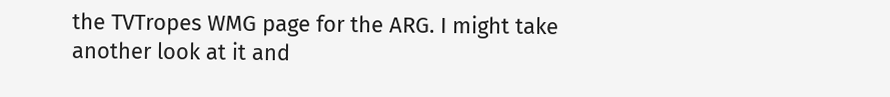the TVTropes WMG page for the ARG. I might take another look at it and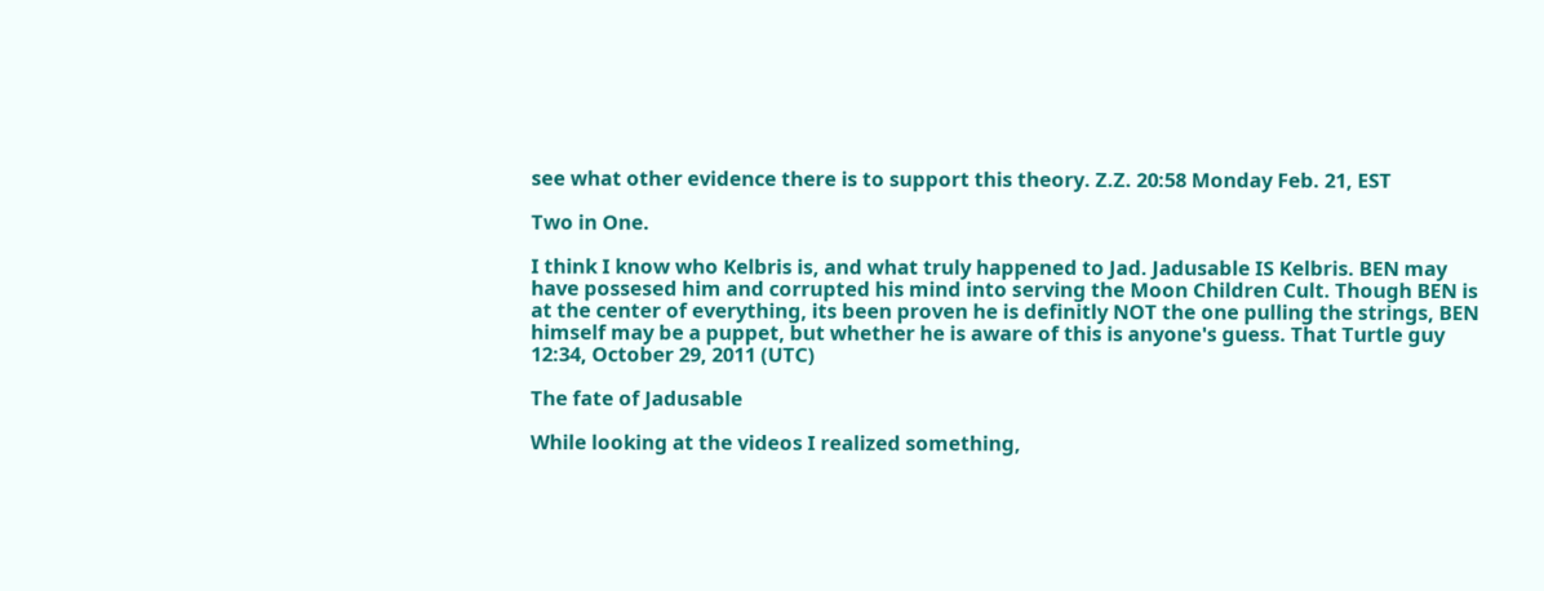see what other evidence there is to support this theory. Z.Z. 20:58 Monday Feb. 21, EST

Two in One.

I think I know who Kelbris is, and what truly happened to Jad. Jadusable IS Kelbris. BEN may have possesed him and corrupted his mind into serving the Moon Children Cult. Though BEN is at the center of everything, its been proven he is definitly NOT the one pulling the strings, BEN himself may be a puppet, but whether he is aware of this is anyone's guess. That Turtle guy 12:34, October 29, 2011 (UTC)

The fate of Jadusable

While looking at the videos I realized something,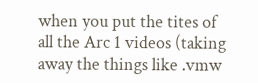when you put the tites of all the Arc 1 videos (taking away the things like .vmw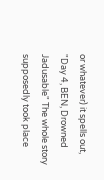or whatever) it spells out, "Day 4, BEN, Drowned Jadusable" The whole story supposedly took place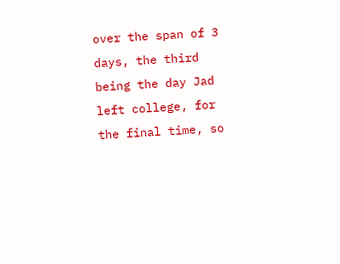over the span of 3 days, the third being the day Jad left college, for the final time, so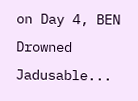on Day 4, BEN Drowned Jadusable...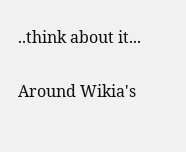..think about it...

Around Wikia's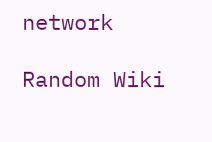network

Random Wiki